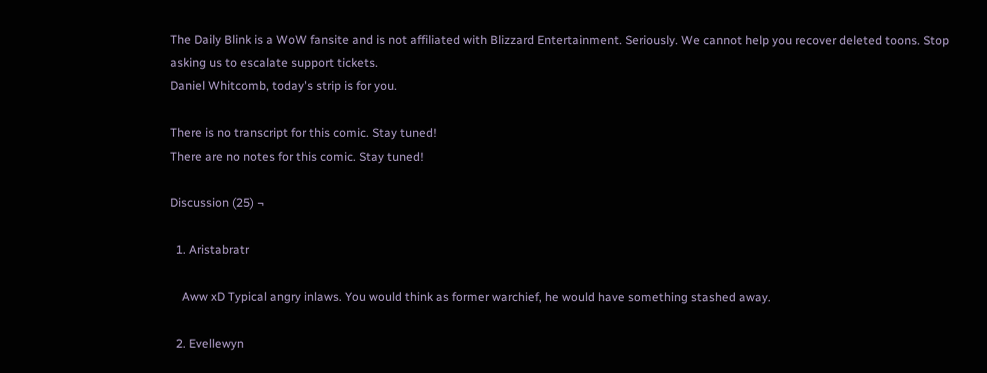The Daily Blink is a WoW fansite and is not affiliated with Blizzard Entertainment. Seriously. We cannot help you recover deleted toons. Stop asking us to escalate support tickets.
Daniel Whitcomb, today's strip is for you.

There is no transcript for this comic. Stay tuned!
There are no notes for this comic. Stay tuned!

Discussion (25) ¬

  1. Aristabratr

    Aww xD Typical angry inlaws. You would think as former warchief, he would have something stashed away.

  2. Evellewyn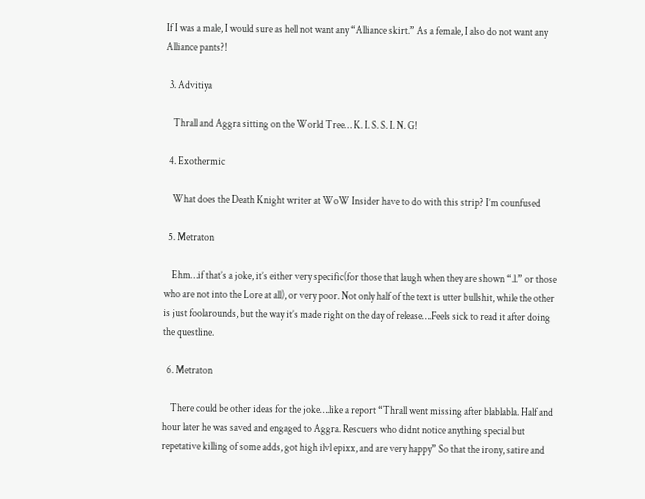If I was a male, I would sure as hell not want any “Alliance skirt.” As a female, I also do not want any Alliance pants?!

  3. Advitiya

    Thrall and Aggra sitting on the World Tree… K. I. S. S. I. N. G!

  4. Exothermic

    What does the Death Knight writer at WoW Insider have to do with this strip? I’m counfused

  5. Metraton

    Ehm…if that’s a joke, it’s either very specific(for those that laugh when they are shown “.l.” or those who are not into the Lore at all), or very poor. Not only half of the text is utter bullshit, while the other is just foolarounds, but the way it’s made right on the day of release….Feels sick to read it after doing the questline.

  6. Metraton

    There could be other ideas for the joke….like a report “Thrall went missing after blablabla. Half and hour later he was saved and engaged to Aggra. Rescuers who didnt notice anything special but repetative killing of some adds, got high ilvl epixx, and are very happy” So that the irony, satire and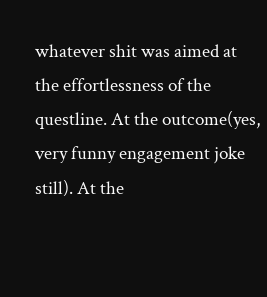whatever shit was aimed at the effortlessness of the questline. At the outcome(yes, very funny engagement joke still). At the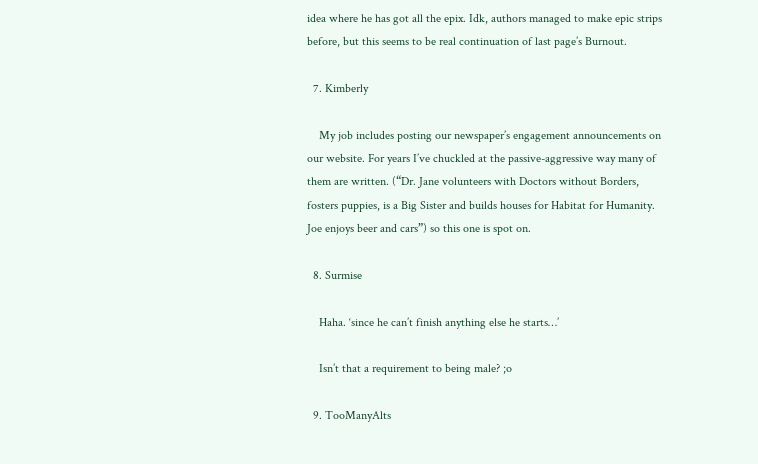idea where he has got all the epix. Idk, authors managed to make epic strips before, but this seems to be real continuation of last page’s Burnout.

  7. Kimberly

    My job includes posting our newspaper’s engagement announcements on our website. For years I’ve chuckled at the passive-aggressive way many of them are written. (“Dr. Jane volunteers with Doctors without Borders, fosters puppies, is a Big Sister and builds houses for Habitat for Humanity. Joe enjoys beer and cars”) so this one is spot on.

  8. Surmise

    Haha. ‘since he can’t finish anything else he starts…’

    Isn’t that a requirement to being male? ;o

  9. TooManyAlts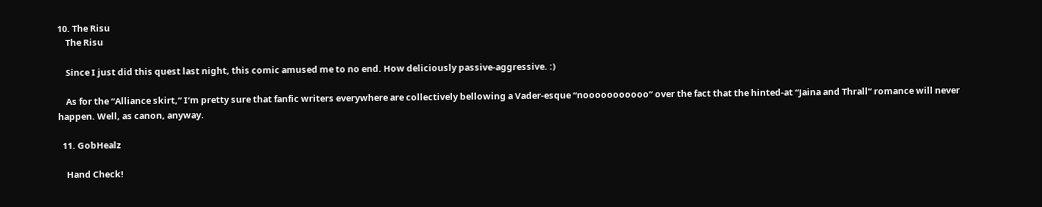10. The Risu
    The Risu

    Since I just did this quest last night, this comic amused me to no end. How deliciously passive-aggressive. :)

    As for the “Alliance skirt,” I’m pretty sure that fanfic writers everywhere are collectively bellowing a Vader-esque “nooooooooooo” over the fact that the hinted-at “Jaina and Thrall” romance will never happen. Well, as canon, anyway.

  11. GobHealz

    Hand Check!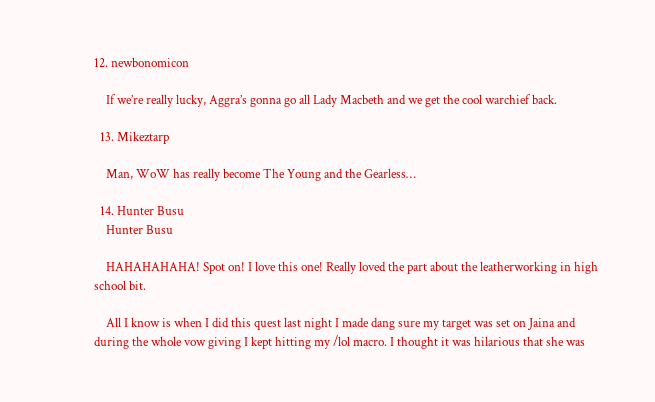12. newbonomicon

    If we’re really lucky, Aggra’s gonna go all Lady Macbeth and we get the cool warchief back.

  13. Mikeztarp

    Man, WoW has really become The Young and the Gearless…

  14. Hunter Busu
    Hunter Busu

    HAHAHAHAHA! Spot on! I love this one! Really loved the part about the leatherworking in high school bit.

    All I know is when I did this quest last night I made dang sure my target was set on Jaina and during the whole vow giving I kept hitting my /lol macro. I thought it was hilarious that she was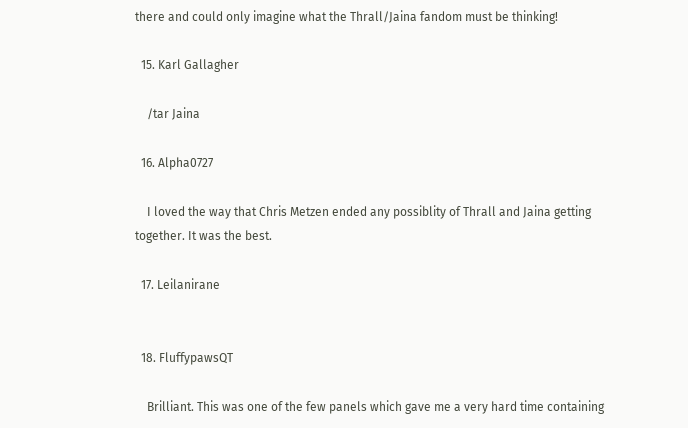there and could only imagine what the Thrall/Jaina fandom must be thinking!

  15. Karl Gallagher

    /tar Jaina

  16. Alpha0727

    I loved the way that Chris Metzen ended any possiblity of Thrall and Jaina getting together. It was the best.

  17. Leilanirane


  18. FluffypawsQT

    Brilliant. This was one of the few panels which gave me a very hard time containing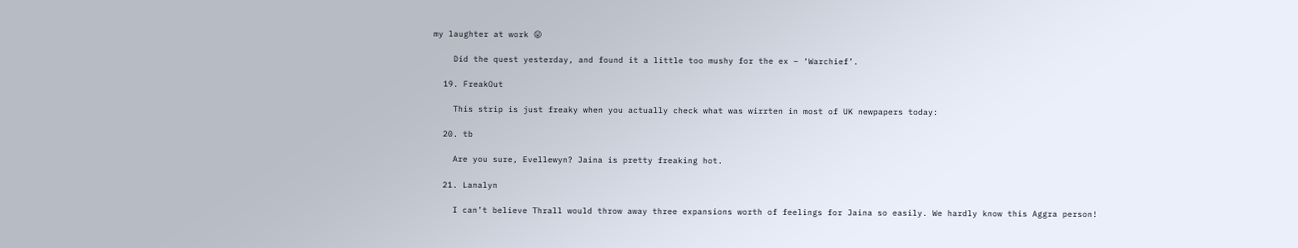my laughter at work 😛

    Did the quest yesterday, and found it a little too mushy for the ex – ‘Warchief’.

  19. FreakOut

    This strip is just freaky when you actually check what was wirrten in most of UK newpapers today:

  20. tb

    Are you sure, Evellewyn? Jaina is pretty freaking hot.

  21. Lanalyn

    I can’t believe Thrall would throw away three expansions worth of feelings for Jaina so easily. We hardly know this Aggra person!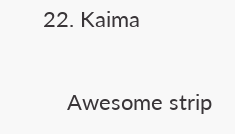22. Kaima

    Awesome strip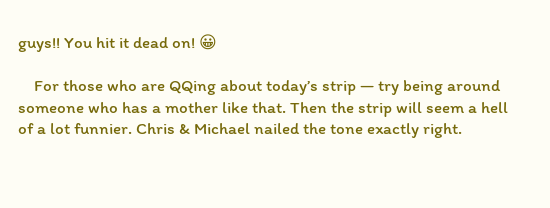guys!! You hit it dead on! 😀

    For those who are QQing about today’s strip — try being around someone who has a mother like that. Then the strip will seem a hell of a lot funnier. Chris & Michael nailed the tone exactly right.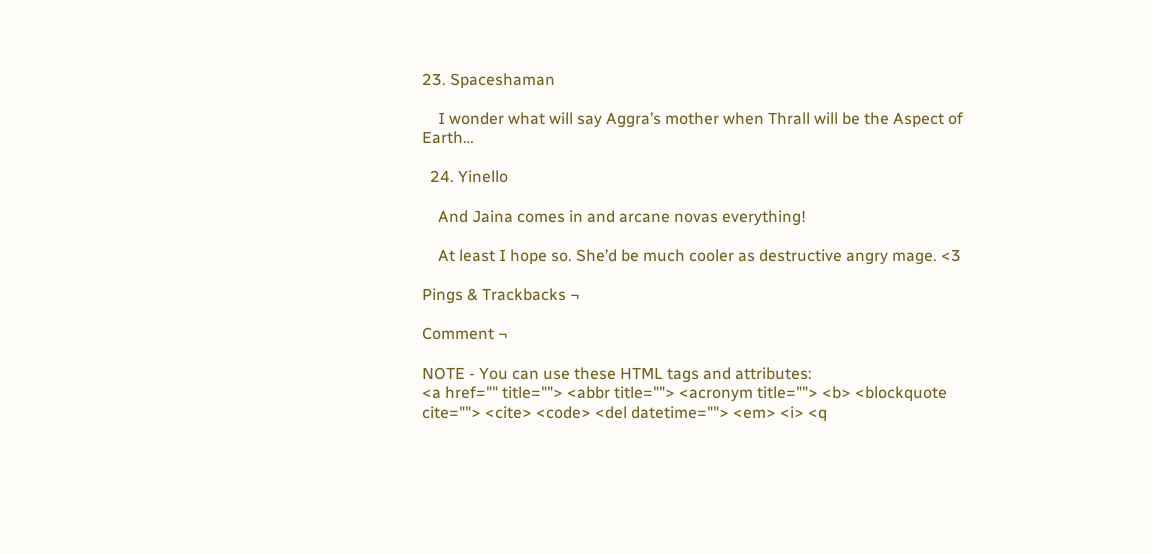23. Spaceshaman

    I wonder what will say Aggra’s mother when Thrall will be the Aspect of Earth…

  24. Yinello

    And Jaina comes in and arcane novas everything!

    At least I hope so. She’d be much cooler as destructive angry mage. <3

Pings & Trackbacks ¬

Comment ¬

NOTE - You can use these HTML tags and attributes:
<a href="" title=""> <abbr title=""> <acronym title=""> <b> <blockquote cite=""> <cite> <code> <del datetime=""> <em> <i> <q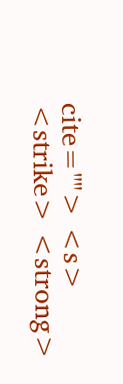cite=""> <s> <strike> <strong>